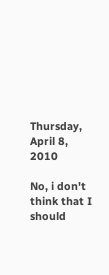Thursday, April 8, 2010

No, i don't think that I should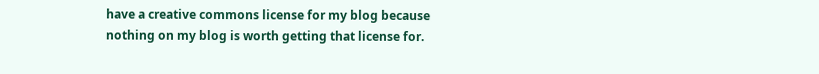have a creative commons license for my blog because nothing on my blog is worth getting that license for.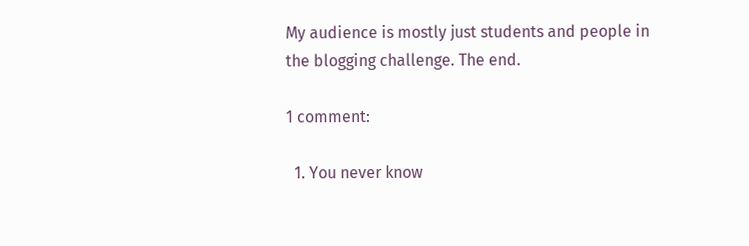My audience is mostly just students and people in the blogging challenge. The end.

1 comment:

  1. You never know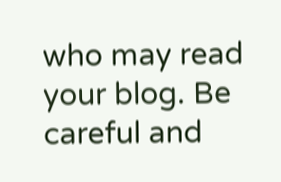who may read your blog. Be careful and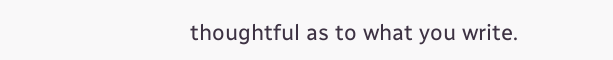thoughtful as to what you write.